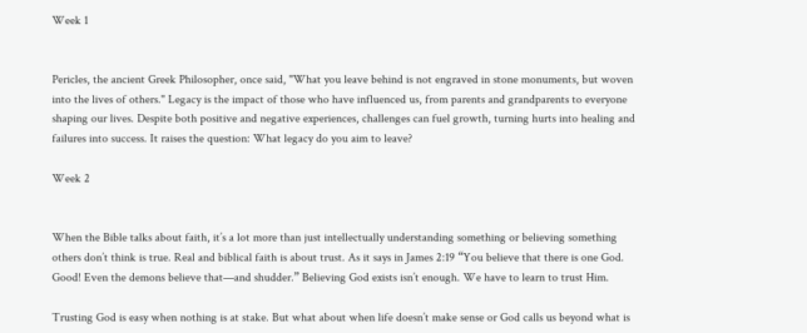Week 1


Pericles, the ancient Greek Philosopher, once said, "What you leave behind is not engraved in stone monuments, but woven into the lives of others." Legacy is the impact of those who have influenced us, from parents and grandparents to everyone shaping our lives. Despite both positive and negative experiences, challenges can fuel growth, turning hurts into healing and failures into success. It raises the question: What legacy do you aim to leave?

Week 2


When the Bible talks about faith, it’s a lot more than just intellectually understanding something or believing something others don’t think is true. Real and biblical faith is about trust. As it says in James 2:19 “You believe that there is one God. Good! Even the demons believe that—and shudder.” Believing God exists isn’t enough. We have to learn to trust Him.

Trusting God is easy when nothing is at stake. But what about when life doesn’t make sense or God calls us beyond what is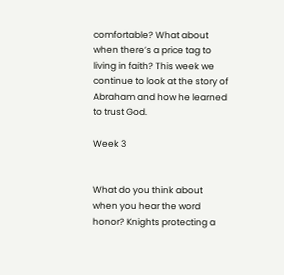comfortable? What about when there’s a price tag to living in faith? This week we continue to look at the story of Abraham and how he learned to trust God.

Week 3


What do you think about when you hear the word honor? Knights protecting a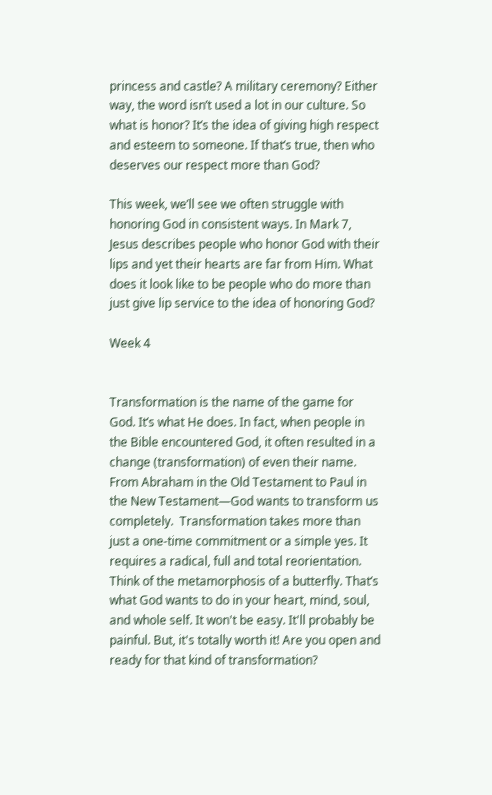princess and castle? A military ceremony? Either way, the word isn’t used a lot in our culture. So what is honor? It’s the idea of giving high respect and esteem to someone. If that’s true, then who deserves our respect more than God?

This week, we’ll see we often struggle with honoring God in consistent ways. In Mark 7, Jesus describes people who honor God with their lips and yet their hearts are far from Him. What does it look like to be people who do more than just give lip service to the idea of honoring God?

Week 4


Transformation is the name of the game for God. It’s what He does. In fact, when people in the Bible encountered God, it often resulted in a change (transformation) of even their name. From Abraham in the Old Testament to Paul in the New Testament—God wants to transform us completely.  Transformation takes more than just a one-time commitment or a simple yes. It requires a radical, full and total reorientation. Think of the metamorphosis of a butterfly. That’s what God wants to do in your heart, mind, soul, and whole self. It won't be easy. It'll probably be painful. But, it's totally worth it! Are you open and ready for that kind of transformation?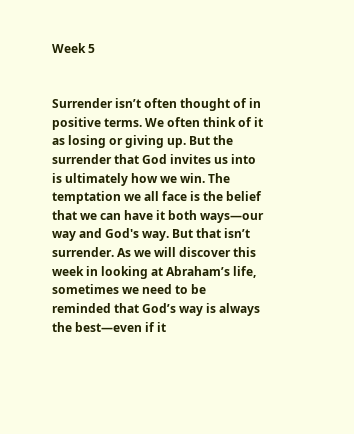Week 5


Surrender isn’t often thought of in positive terms. We often think of it as losing or giving up. But the surrender that God invites us into is ultimately how we win. The temptation we all face is the belief that we can have it both ways—our way and God's way. But that isn’t surrender. As we will discover this week in looking at Abraham’s life, sometimes we need to be reminded that God’s way is always the best—even if it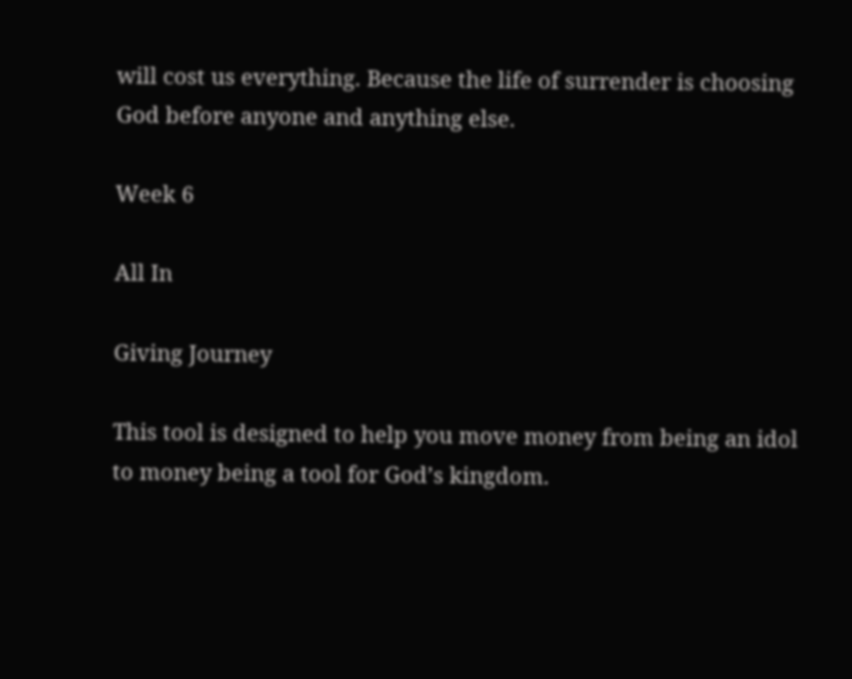will cost us everything. Because the life of surrender is choosing God before anyone and anything else.

Week 6

All In

Giving Journey

This tool is designed to help you move money from being an idol to money being a tool for God’s kingdom.